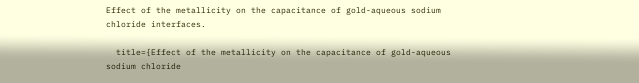Effect of the metallicity on the capacitance of gold-aqueous sodium chloride interfaces.

  title={Effect of the metallicity on the capacitance of gold-aqueous sodium chloride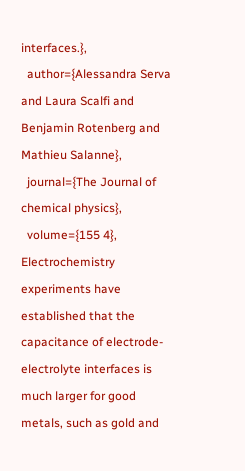interfaces.},
  author={Alessandra Serva and Laura Scalfi and Benjamin Rotenberg and Mathieu Salanne},
  journal={The Journal of chemical physics},
  volume={155 4},
Electrochemistry experiments have established that the capacitance of electrode-electrolyte interfaces is much larger for good metals, such as gold and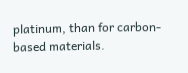platinum, than for carbon-based materials.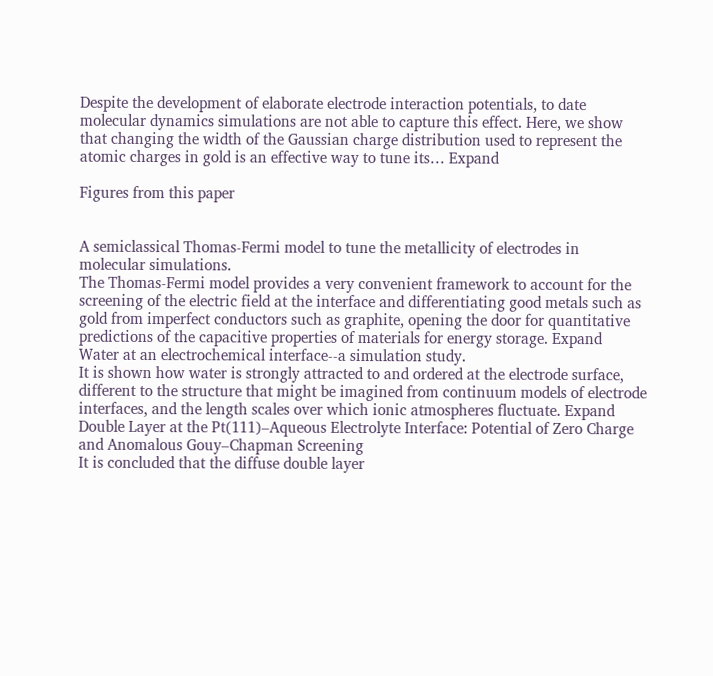Despite the development of elaborate electrode interaction potentials, to date molecular dynamics simulations are not able to capture this effect. Here, we show that changing the width of the Gaussian charge distribution used to represent the atomic charges in gold is an effective way to tune its… Expand

Figures from this paper


A semiclassical Thomas-Fermi model to tune the metallicity of electrodes in molecular simulations.
The Thomas-Fermi model provides a very convenient framework to account for the screening of the electric field at the interface and differentiating good metals such as gold from imperfect conductors such as graphite, opening the door for quantitative predictions of the capacitive properties of materials for energy storage. Expand
Water at an electrochemical interface--a simulation study.
It is shown how water is strongly attracted to and ordered at the electrode surface, different to the structure that might be imagined from continuum models of electrode interfaces, and the length scales over which ionic atmospheres fluctuate. Expand
Double Layer at the Pt(111)–Aqueous Electrolyte Interface: Potential of Zero Charge and Anomalous Gouy–Chapman Screening
It is concluded that the diffuse double layer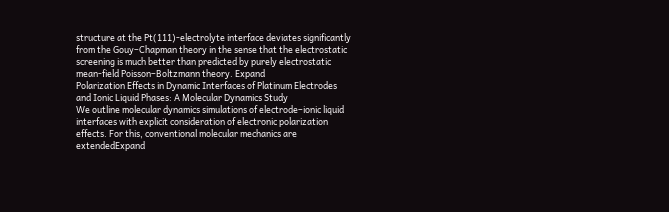structure at the Pt(111)‐electrolyte interface deviates significantly from the Gouy–Chapman theory in the sense that the electrostatic screening is much better than predicted by purely electrostatic mean‐field Poisson–Boltzmann theory. Expand
Polarization Effects in Dynamic Interfaces of Platinum Electrodes and Ionic Liquid Phases: A Molecular Dynamics Study
We outline molecular dynamics simulations of electrode–ionic liquid interfaces with explicit consideration of electronic polarization effects. For this, conventional molecular mechanics are extendedExpand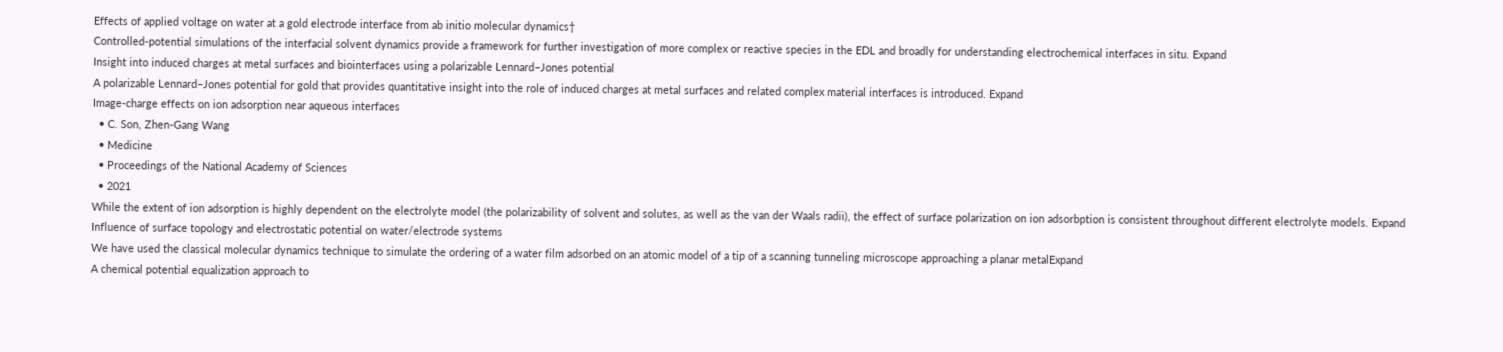Effects of applied voltage on water at a gold electrode interface from ab initio molecular dynamics†
Controlled-potential simulations of the interfacial solvent dynamics provide a framework for further investigation of more complex or reactive species in the EDL and broadly for understanding electrochemical interfaces in situ. Expand
Insight into induced charges at metal surfaces and biointerfaces using a polarizable Lennard–Jones potential
A polarizable Lennard–Jones potential for gold that provides quantitative insight into the role of induced charges at metal surfaces and related complex material interfaces is introduced. Expand
Image-charge effects on ion adsorption near aqueous interfaces
  • C. Son, Zhen-Gang Wang
  • Medicine
  • Proceedings of the National Academy of Sciences
  • 2021
While the extent of ion adsorption is highly dependent on the electrolyte model (the polarizability of solvent and solutes, as well as the van der Waals radii), the effect of surface polarization on ion adsorbption is consistent throughout different electrolyte models. Expand
Influence of surface topology and electrostatic potential on water/electrode systems
We have used the classical molecular dynamics technique to simulate the ordering of a water film adsorbed on an atomic model of a tip of a scanning tunneling microscope approaching a planar metalExpand
A chemical potential equalization approach to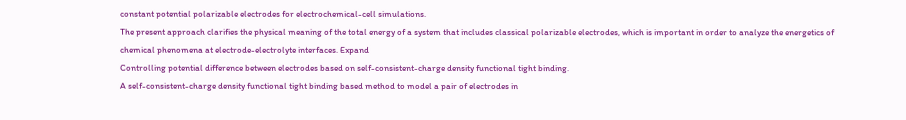constant potential polarizable electrodes for electrochemical-cell simulations.
The present approach clarifies the physical meaning of the total energy of a system that includes classical polarizable electrodes, which is important in order to analyze the energetics of chemical phenomena at electrode-electrolyte interfaces. Expand
Controlling potential difference between electrodes based on self-consistent-charge density functional tight binding.
A self-consistent-charge density functional tight binding based method to model a pair of electrodes in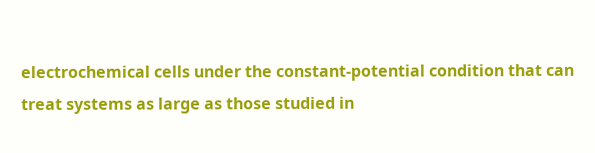electrochemical cells under the constant-potential condition that can treat systems as large as those studied in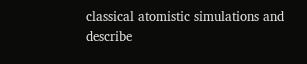classical atomistic simulations and describe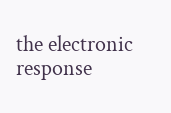the electronic response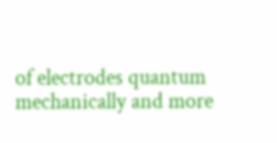of electrodes quantum mechanically and more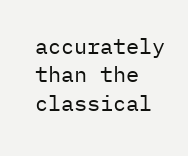accurately than the classical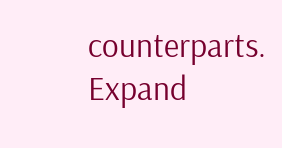counterparts. Expand